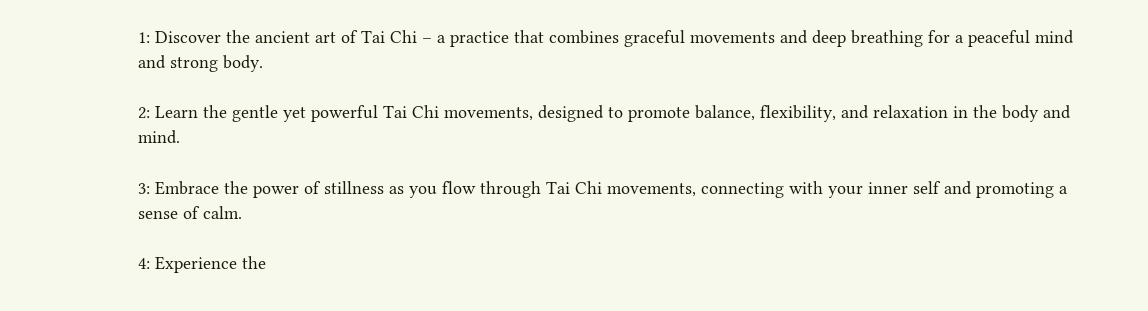1: Discover the ancient art of Tai Chi – a practice that combines graceful movements and deep breathing for a peaceful mind and strong body.

2: Learn the gentle yet powerful Tai Chi movements, designed to promote balance, flexibility, and relaxation in the body and mind.

3: Embrace the power of stillness as you flow through Tai Chi movements, connecting with your inner self and promoting a sense of calm.

4: Experience the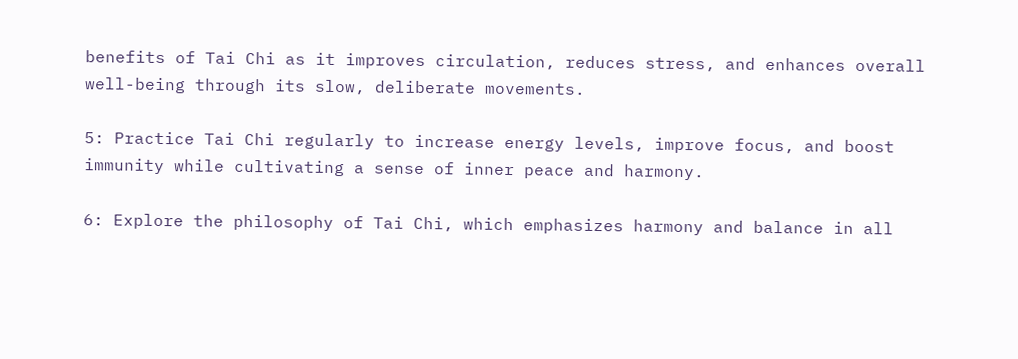benefits of Tai Chi as it improves circulation, reduces stress, and enhances overall well-being through its slow, deliberate movements.

5: Practice Tai Chi regularly to increase energy levels, improve focus, and boost immunity while cultivating a sense of inner peace and harmony.

6: Explore the philosophy of Tai Chi, which emphasizes harmony and balance in all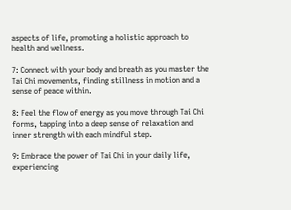aspects of life, promoting a holistic approach to health and wellness.

7: Connect with your body and breath as you master the Tai Chi movements, finding stillness in motion and a sense of peace within.

8: Feel the flow of energy as you move through Tai Chi forms, tapping into a deep sense of relaxation and inner strength with each mindful step.

9: Embrace the power of Tai Chi in your daily life, experiencing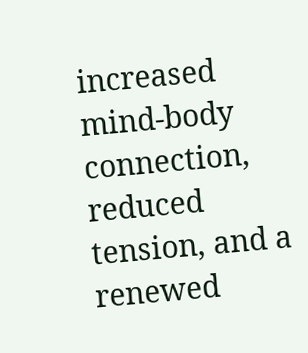increased mind-body connection, reduced tension, and a renewed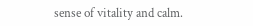sense of vitality and calm.